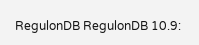RegulonDB RegulonDB 10.9: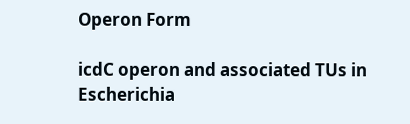Operon Form

icdC operon and associated TUs in Escherichia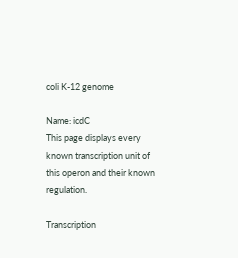coli K-12 genome

Name: icdC
This page displays every known transcription unit of this operon and their known regulation.

Transcription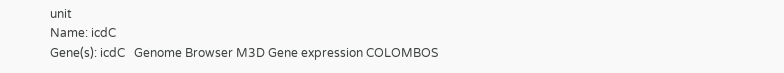unit
Name: icdC
Gene(s): icdC   Genome Browser M3D Gene expression COLOMBOS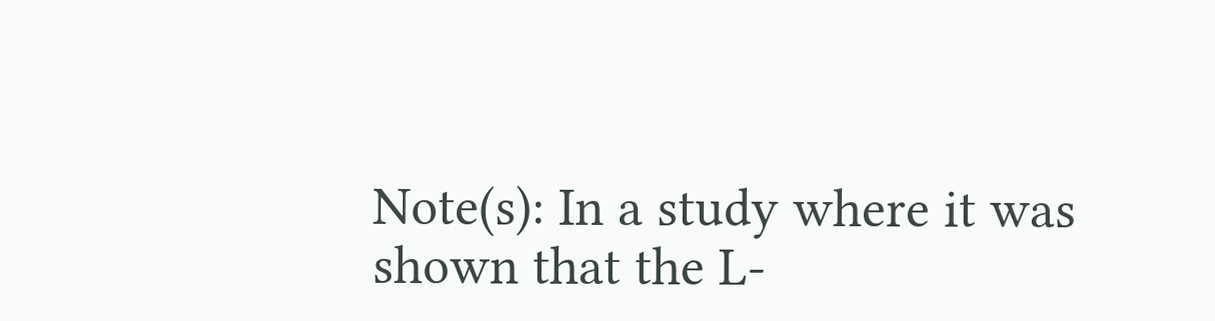Note(s): In a study where it was shown that the L-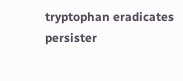tryptophan eradicates persister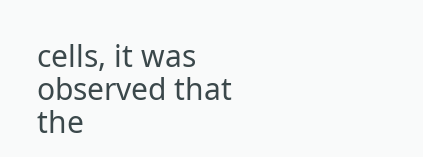cells, it was observed that the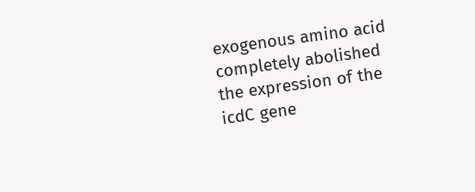exogenous amino acid completely abolished the expression of the icdC gene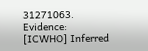31271063.
Evidence: [ICWHO] Inferred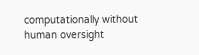computationally without human oversight